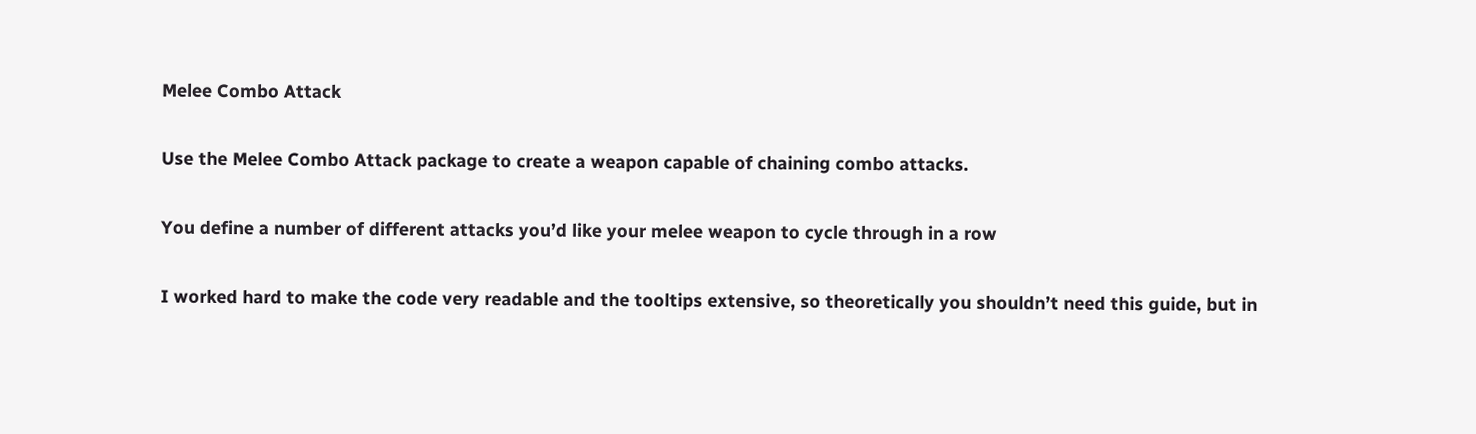Melee Combo Attack

Use the Melee Combo Attack package to create a weapon capable of chaining combo attacks.

You define a number of different attacks you’d like your melee weapon to cycle through in a row

I worked hard to make the code very readable and the tooltips extensive, so theoretically you shouldn’t need this guide, but in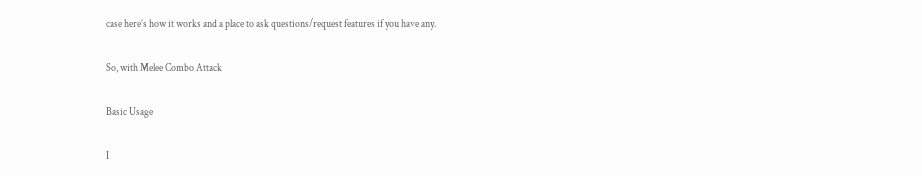case here’s how it works and a place to ask questions/request features if you have any.

So, with Melee Combo Attack

Basic Usage

I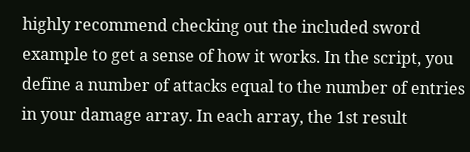highly recommend checking out the included sword example to get a sense of how it works. In the script, you define a number of attacks equal to the number of entries in your damage array. In each array, the 1st result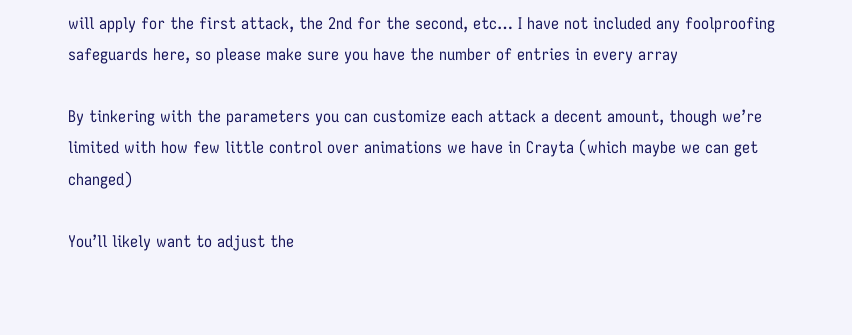will apply for the first attack, the 2nd for the second, etc… I have not included any foolproofing safeguards here, so please make sure you have the number of entries in every array

By tinkering with the parameters you can customize each attack a decent amount, though we’re limited with how few little control over animations we have in Crayta (which maybe we can get changed)

You’ll likely want to adjust the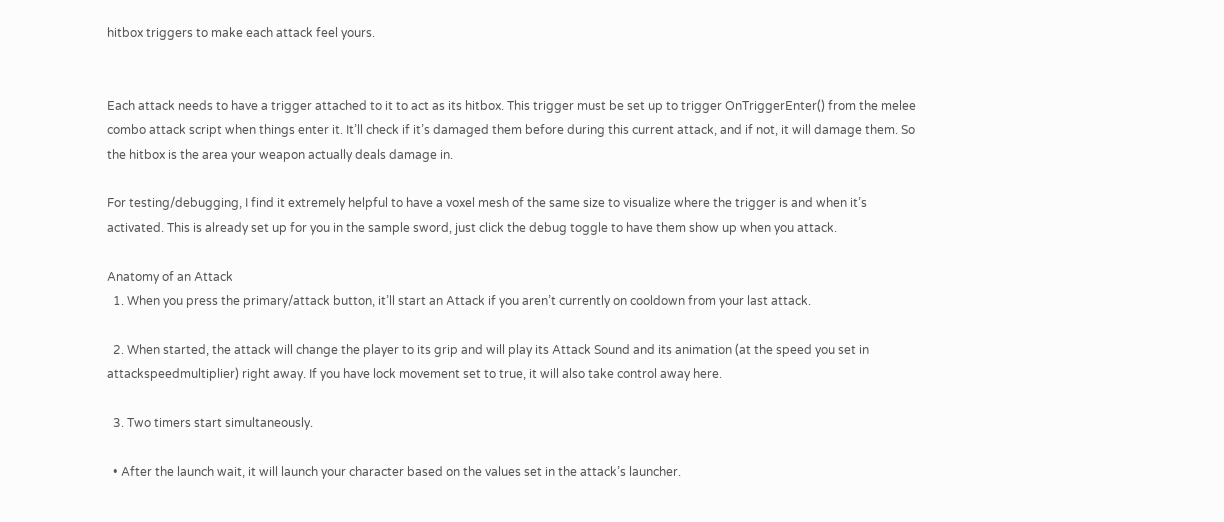hitbox triggers to make each attack feel yours.


Each attack needs to have a trigger attached to it to act as its hitbox. This trigger must be set up to trigger OnTriggerEnter() from the melee combo attack script when things enter it. It’ll check if it’s damaged them before during this current attack, and if not, it will damage them. So the hitbox is the area your weapon actually deals damage in.

For testing/debugging, I find it extremely helpful to have a voxel mesh of the same size to visualize where the trigger is and when it’s activated. This is already set up for you in the sample sword, just click the debug toggle to have them show up when you attack.

Anatomy of an Attack
  1. When you press the primary/attack button, it’ll start an Attack if you aren’t currently on cooldown from your last attack.

  2. When started, the attack will change the player to its grip and will play its Attack Sound and its animation (at the speed you set in attackspeedmultiplier) right away. If you have lock movement set to true, it will also take control away here.

  3. Two timers start simultaneously.

  • After the launch wait, it will launch your character based on the values set in the attack’s launcher.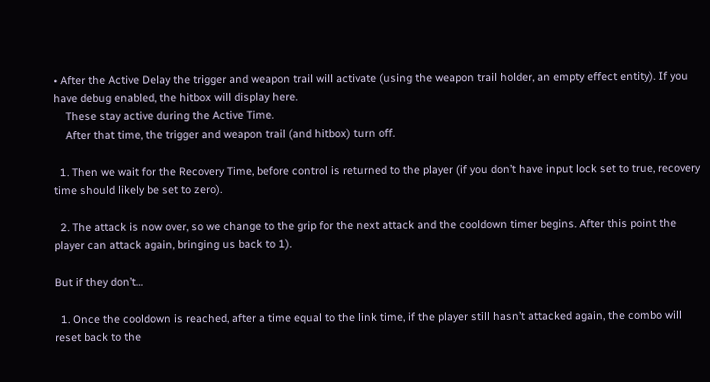• After the Active Delay the trigger and weapon trail will activate (using the weapon trail holder, an empty effect entity). If you have debug enabled, the hitbox will display here.
    These stay active during the Active Time.
    After that time, the trigger and weapon trail (and hitbox) turn off.

  1. Then we wait for the Recovery Time, before control is returned to the player (if you don’t have input lock set to true, recovery time should likely be set to zero).

  2. The attack is now over, so we change to the grip for the next attack and the cooldown timer begins. After this point the player can attack again, bringing us back to 1).

But if they don’t…

  1. Once the cooldown is reached, after a time equal to the link time, if the player still hasn’t attacked again, the combo will reset back to the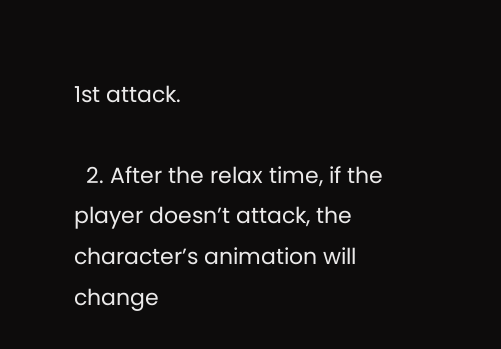1st attack.

  2. After the relax time, if the player doesn’t attack, the character’s animation will change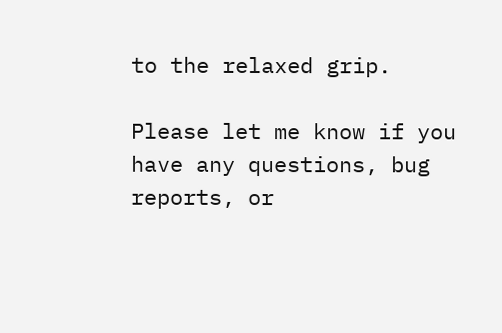to the relaxed grip.

Please let me know if you have any questions, bug reports, or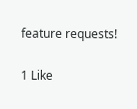feature requests!

1 Like